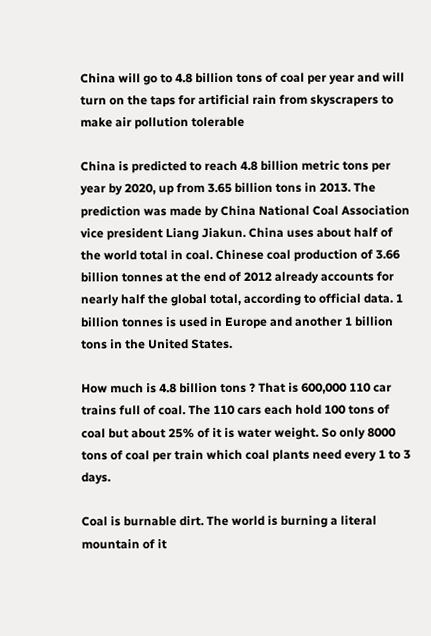China will go to 4.8 billion tons of coal per year and will turn on the taps for artificial rain from skyscrapers to make air pollution tolerable

China is predicted to reach 4.8 billion metric tons per year by 2020, up from 3.65 billion tons in 2013. The prediction was made by China National Coal Association vice president Liang Jiakun. China uses about half of the world total in coal. Chinese coal production of 3.66 billion tonnes at the end of 2012 already accounts for nearly half the global total, according to official data. 1 billion tonnes is used in Europe and another 1 billion tons in the United States.

How much is 4.8 billion tons ? That is 600,000 110 car trains full of coal. The 110 cars each hold 100 tons of coal but about 25% of it is water weight. So only 8000 tons of coal per train which coal plants need every 1 to 3 days.

Coal is burnable dirt. The world is burning a literal mountain of it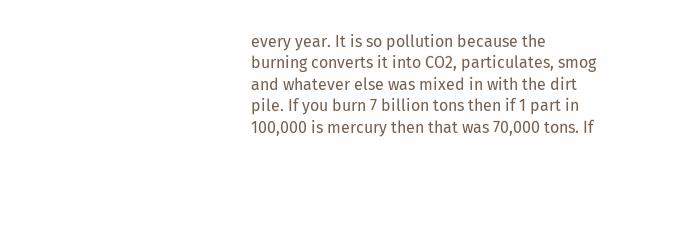every year. It is so pollution because the burning converts it into CO2, particulates, smog and whatever else was mixed in with the dirt pile. If you burn 7 billion tons then if 1 part in 100,000 is mercury then that was 70,000 tons. If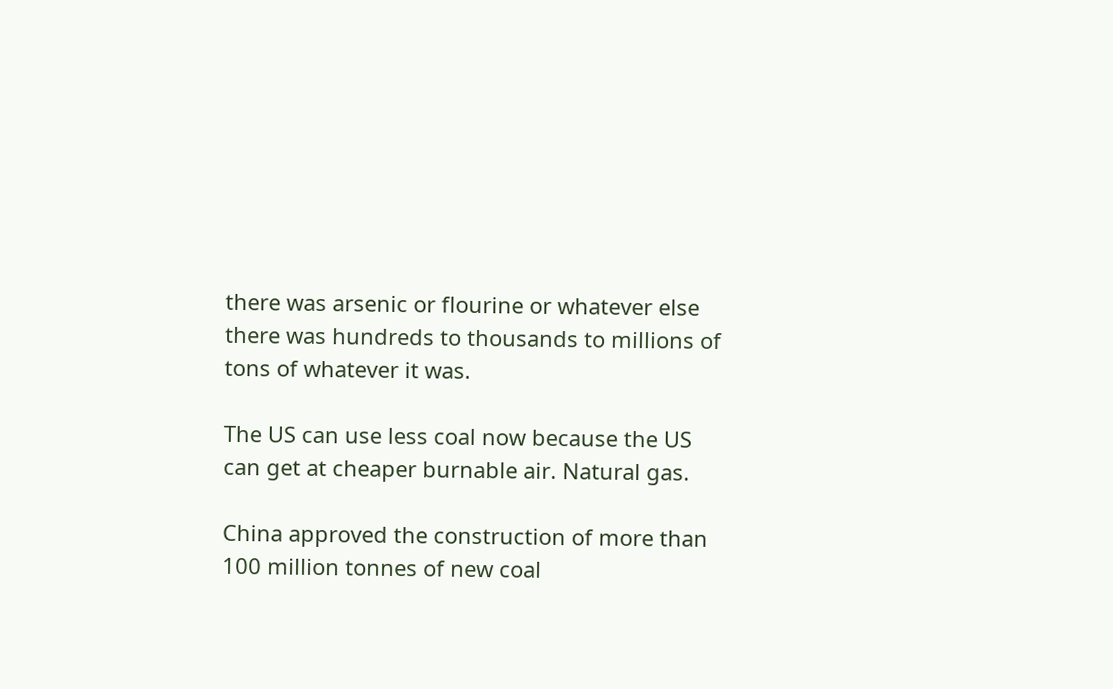there was arsenic or flourine or whatever else there was hundreds to thousands to millions of tons of whatever it was.

The US can use less coal now because the US can get at cheaper burnable air. Natural gas.

China approved the construction of more than 100 million tonnes of new coal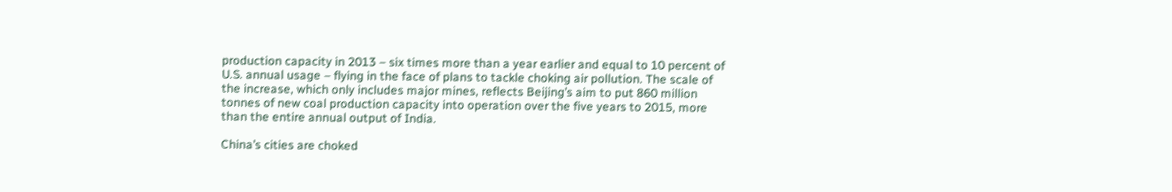production capacity in 2013 – six times more than a year earlier and equal to 10 percent of U.S. annual usage – flying in the face of plans to tackle choking air pollution. The scale of the increase, which only includes major mines, reflects Beijing’s aim to put 860 million tonnes of new coal production capacity into operation over the five years to 2015, more than the entire annual output of India.

China’s cities are choked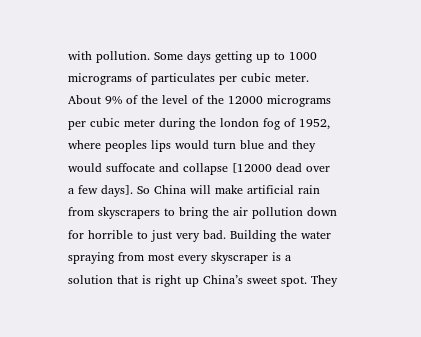with pollution. Some days getting up to 1000 micrograms of particulates per cubic meter. About 9% of the level of the 12000 micrograms per cubic meter during the london fog of 1952, where peoples lips would turn blue and they would suffocate and collapse [12000 dead over a few days]. So China will make artificial rain from skyscrapers to bring the air pollution down for horrible to just very bad. Building the water spraying from most every skyscraper is a solution that is right up China’s sweet spot. They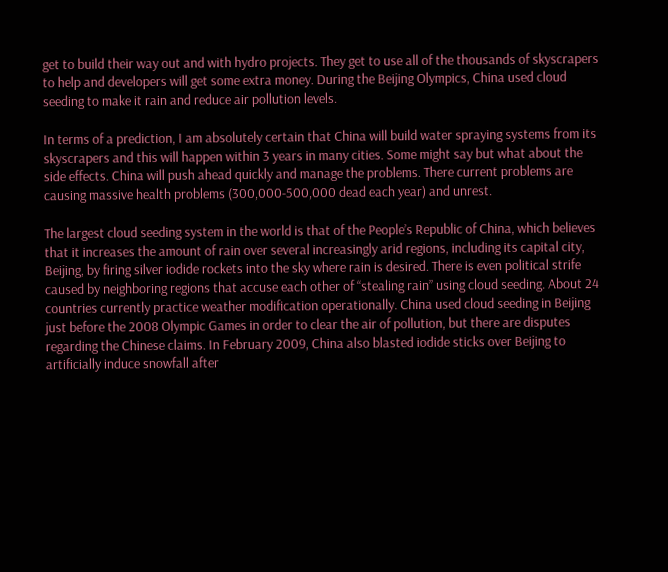get to build their way out and with hydro projects. They get to use all of the thousands of skyscrapers to help and developers will get some extra money. During the Beijing Olympics, China used cloud seeding to make it rain and reduce air pollution levels.

In terms of a prediction, I am absolutely certain that China will build water spraying systems from its skyscrapers and this will happen within 3 years in many cities. Some might say but what about the side effects. China will push ahead quickly and manage the problems. There current problems are causing massive health problems (300,000-500,000 dead each year) and unrest.

The largest cloud seeding system in the world is that of the People’s Republic of China, which believes that it increases the amount of rain over several increasingly arid regions, including its capital city, Beijing, by firing silver iodide rockets into the sky where rain is desired. There is even political strife caused by neighboring regions that accuse each other of “stealing rain” using cloud seeding. About 24 countries currently practice weather modification operationally. China used cloud seeding in Beijing just before the 2008 Olympic Games in order to clear the air of pollution, but there are disputes regarding the Chinese claims. In February 2009, China also blasted iodide sticks over Beijing to artificially induce snowfall after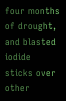four months of drought, and blasted iodide sticks over other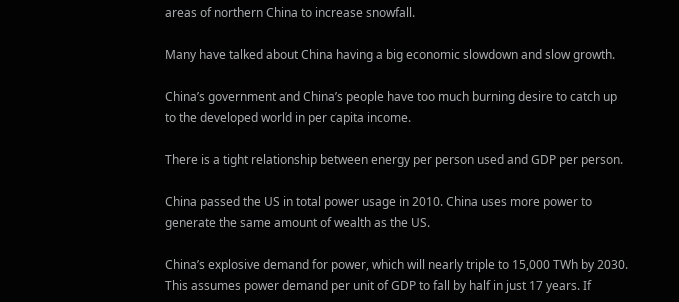areas of northern China to increase snowfall.

Many have talked about China having a big economic slowdown and slow growth.

China’s government and China’s people have too much burning desire to catch up to the developed world in per capita income.

There is a tight relationship between energy per person used and GDP per person.

China passed the US in total power usage in 2010. China uses more power to generate the same amount of wealth as the US.

China’s explosive demand for power, which will nearly triple to 15,000 TWh by 2030. This assumes power demand per unit of GDP to fall by half in just 17 years. If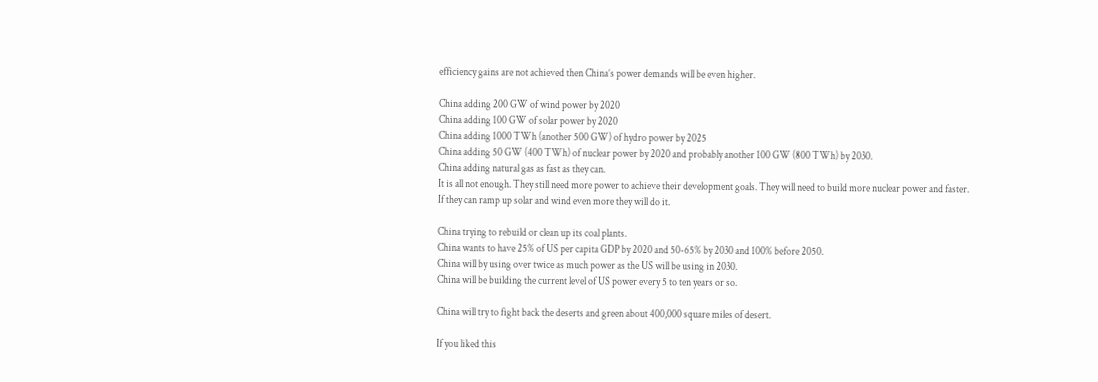efficiency gains are not achieved then China’s power demands will be even higher.

China adding 200 GW of wind power by 2020
China adding 100 GW of solar power by 2020
China adding 1000 TWh (another 500 GW) of hydro power by 2025
China adding 50 GW (400 TWh) of nuclear power by 2020 and probably another 100 GW (800 TWh) by 2030.
China adding natural gas as fast as they can.
It is all not enough. They still need more power to achieve their development goals. They will need to build more nuclear power and faster.
If they can ramp up solar and wind even more they will do it.

China trying to rebuild or clean up its coal plants.
China wants to have 25% of US per capita GDP by 2020 and 50-65% by 2030 and 100% before 2050.
China will by using over twice as much power as the US will be using in 2030.
China will be building the current level of US power every 5 to ten years or so.

China will try to fight back the deserts and green about 400,000 square miles of desert.

If you liked this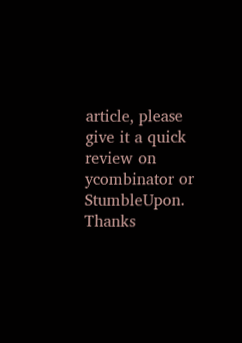article, please give it a quick review on ycombinator or StumbleUpon. Thanks